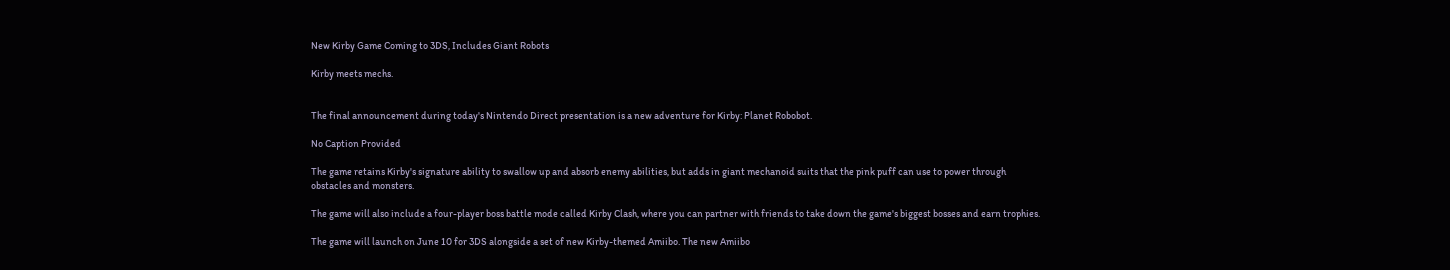New Kirby Game Coming to 3DS, Includes Giant Robots

Kirby meets mechs.


The final announcement during today's Nintendo Direct presentation is a new adventure for Kirby: Planet Robobot.

No Caption Provided

The game retains Kirby's signature ability to swallow up and absorb enemy abilities, but adds in giant mechanoid suits that the pink puff can use to power through obstacles and monsters.

The game will also include a four-player boss battle mode called Kirby Clash, where you can partner with friends to take down the game's biggest bosses and earn trophies.

The game will launch on June 10 for 3DS alongside a set of new Kirby-themed Amiibo. The new Amiibo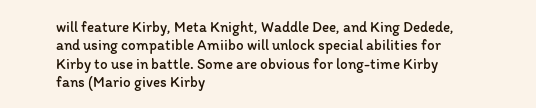will feature Kirby, Meta Knight, Waddle Dee, and King Dedede, and using compatible Amiibo will unlock special abilities for Kirby to use in battle. Some are obvious for long-time Kirby fans (Mario gives Kirby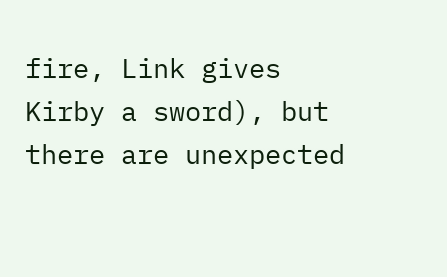fire, Link gives Kirby a sword), but there are unexpected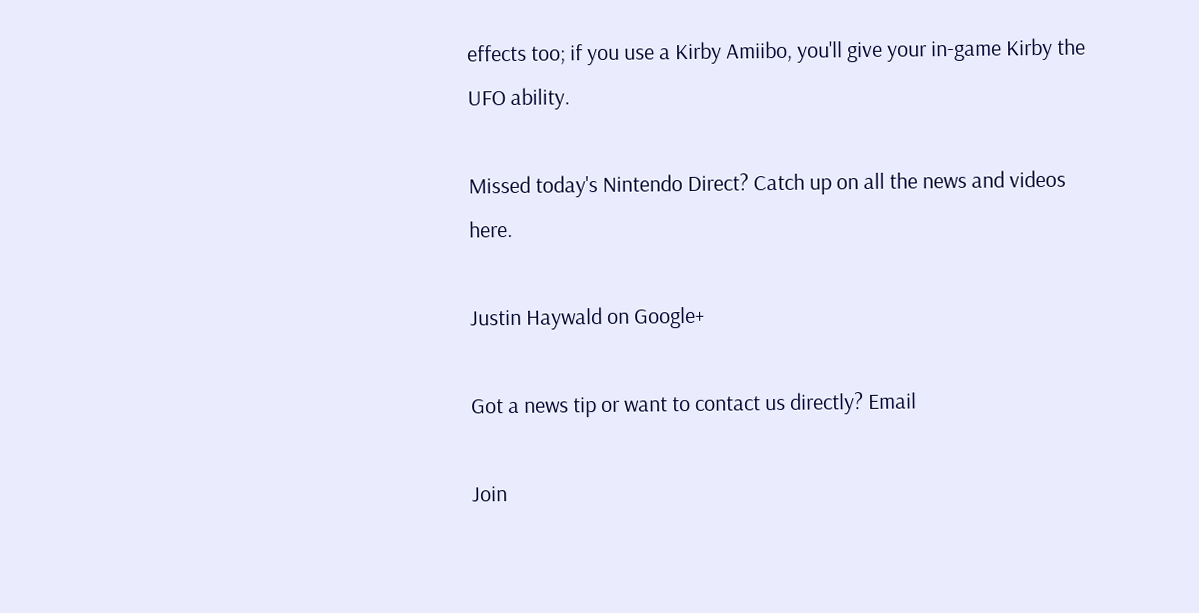effects too; if you use a Kirby Amiibo, you'll give your in-game Kirby the UFO ability.

Missed today's Nintendo Direct? Catch up on all the news and videos here.

Justin Haywald on Google+

Got a news tip or want to contact us directly? Email

Join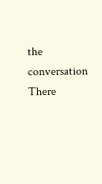the conversation
There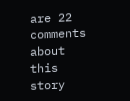are 22 comments about this story